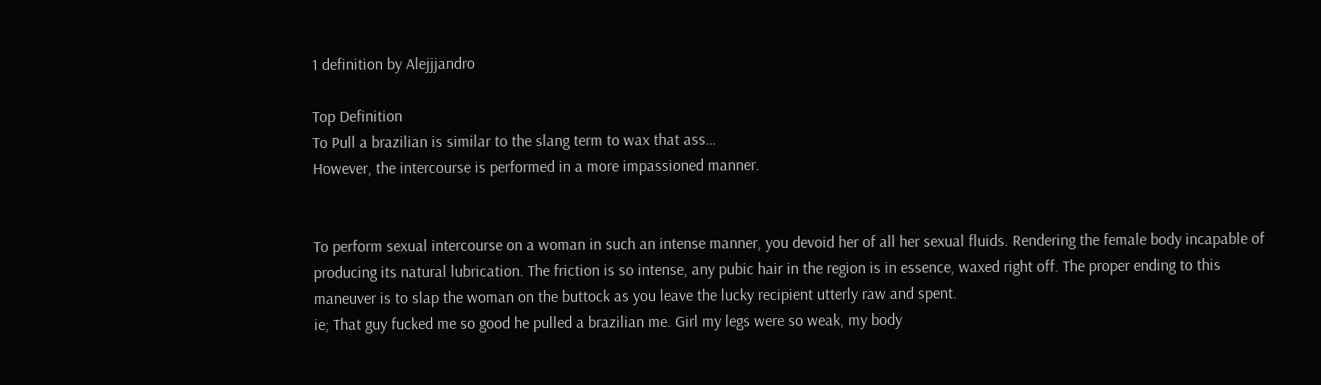1 definition by Alejjjandro

Top Definition
To Pull a brazilian is similar to the slang term to wax that ass…
However, the intercourse is performed in a more impassioned manner.


To perform sexual intercourse on a woman in such an intense manner, you devoid her of all her sexual fluids. Rendering the female body incapable of producing its natural lubrication. The friction is so intense, any pubic hair in the region is in essence, waxed right off. The proper ending to this maneuver is to slap the woman on the buttock as you leave the lucky recipient utterly raw and spent.
ie; That guy fucked me so good he pulled a brazilian me. Girl my legs were so weak, my body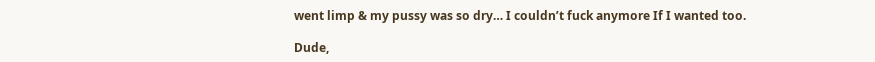went limp & my pussy was so dry… I couldn’t fuck anymore If I wanted too.

Dude,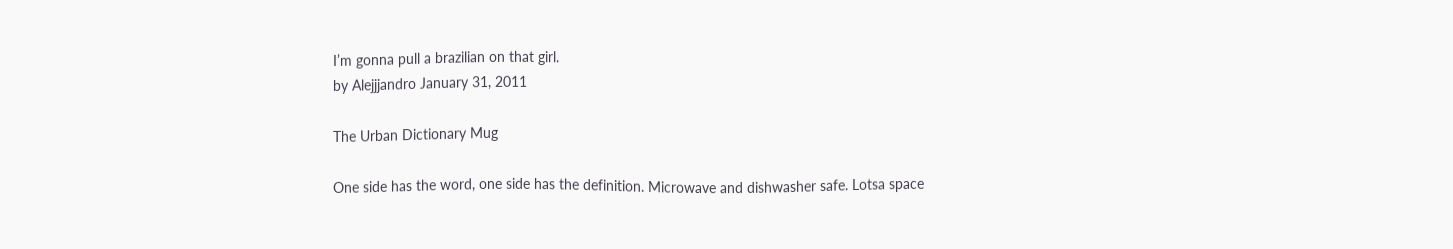I’m gonna pull a brazilian on that girl.
by Alejjjandro January 31, 2011

The Urban Dictionary Mug

One side has the word, one side has the definition. Microwave and dishwasher safe. Lotsa space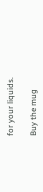for your liquids.

Buy the mug